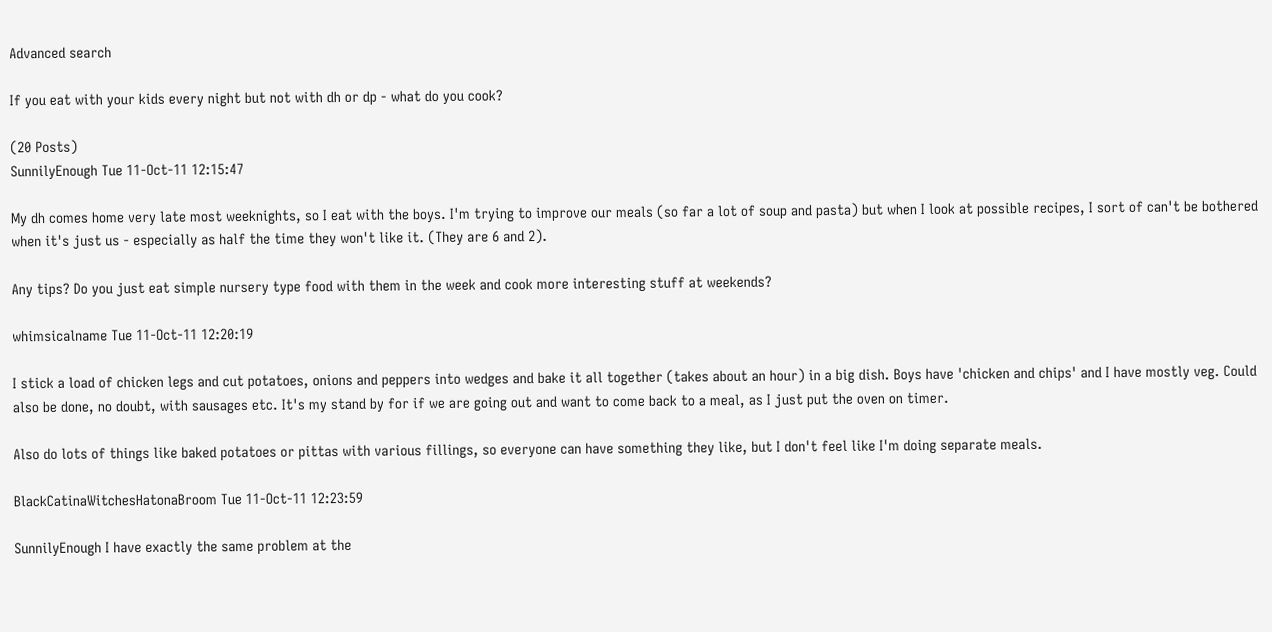Advanced search

If you eat with your kids every night but not with dh or dp - what do you cook?

(20 Posts)
SunnilyEnough Tue 11-Oct-11 12:15:47

My dh comes home very late most weeknights, so I eat with the boys. I'm trying to improve our meals (so far a lot of soup and pasta) but when I look at possible recipes, I sort of can't be bothered when it's just us - especially as half the time they won't like it. (They are 6 and 2).

Any tips? Do you just eat simple nursery type food with them in the week and cook more interesting stuff at weekends?

whimsicalname Tue 11-Oct-11 12:20:19

I stick a load of chicken legs and cut potatoes, onions and peppers into wedges and bake it all together (takes about an hour) in a big dish. Boys have 'chicken and chips' and I have mostly veg. Could also be done, no doubt, with sausages etc. It's my stand by for if we are going out and want to come back to a meal, as I just put the oven on timer.

Also do lots of things like baked potatoes or pittas with various fillings, so everyone can have something they like, but I don't feel like I'm doing separate meals.

BlackCatinaWitchesHatonaBroom Tue 11-Oct-11 12:23:59

SunnilyEnough I have exactly the same problem at the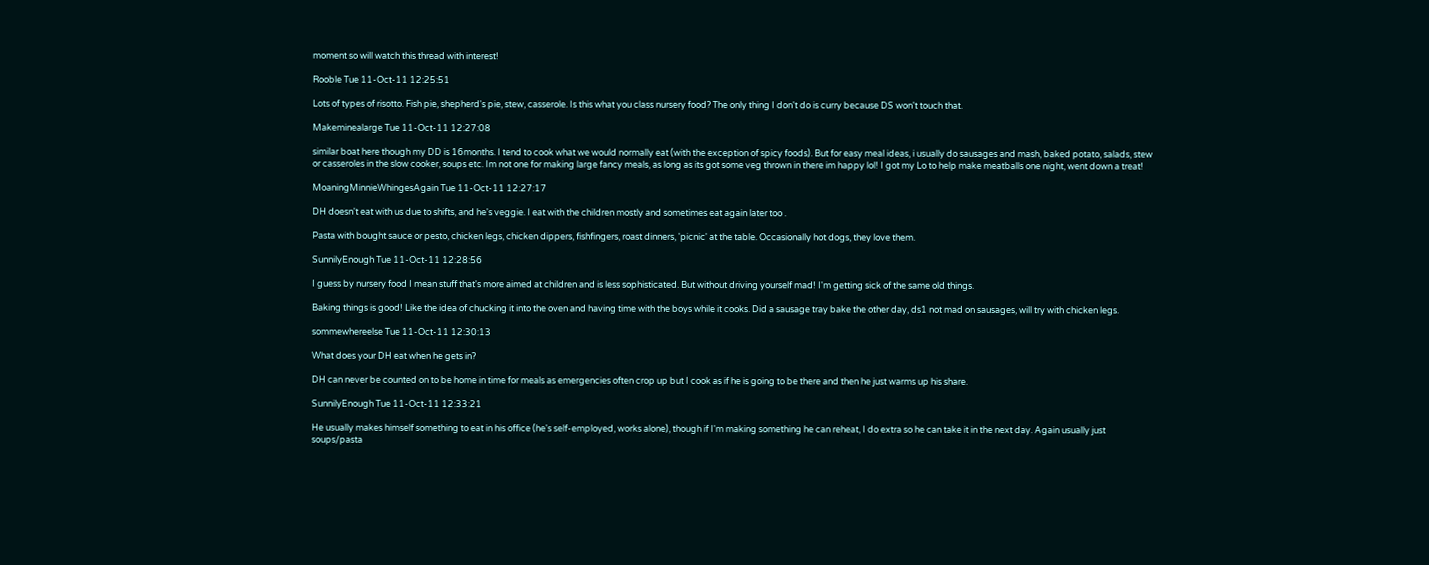moment so will watch this thread with interest!

Rooble Tue 11-Oct-11 12:25:51

Lots of types of risotto. Fish pie, shepherd's pie, stew, casserole. Is this what you class nursery food? The only thing I don't do is curry because DS won't touch that.

Makeminealarge Tue 11-Oct-11 12:27:08

similar boat here though my DD is 16months. I tend to cook what we would normally eat (with the exception of spicy foods). But for easy meal ideas, i usually do sausages and mash, baked potato, salads, stew or casseroles in the slow cooker, soups etc. Im not one for making large fancy meals, as long as its got some veg thrown in there im happy lol! I got my Lo to help make meatballs one night, went down a treat!

MoaningMinnieWhingesAgain Tue 11-Oct-11 12:27:17

DH doesn't eat with us due to shifts, and he's veggie. I eat with the children mostly and sometimes eat again later too .

Pasta with bought sauce or pesto, chicken legs, chicken dippers, fishfingers, roast dinners, 'picnic' at the table. Occasionally hot dogs, they love them.

SunnilyEnough Tue 11-Oct-11 12:28:56

I guess by nursery food I mean stuff that's more aimed at children and is less sophisticated. But without driving yourself mad! I'm getting sick of the same old things.

Baking things is good! Like the idea of chucking it into the oven and having time with the boys while it cooks. Did a sausage tray bake the other day, ds1 not mad on sausages, will try with chicken legs.

sommewhereelse Tue 11-Oct-11 12:30:13

What does your DH eat when he gets in?

DH can never be counted on to be home in time for meals as emergencies often crop up but I cook as if he is going to be there and then he just warms up his share.

SunnilyEnough Tue 11-Oct-11 12:33:21

He usually makes himself something to eat in his office (he's self-employed, works alone), though if I'm making something he can reheat, I do extra so he can take it in the next day. Again usually just soups/pasta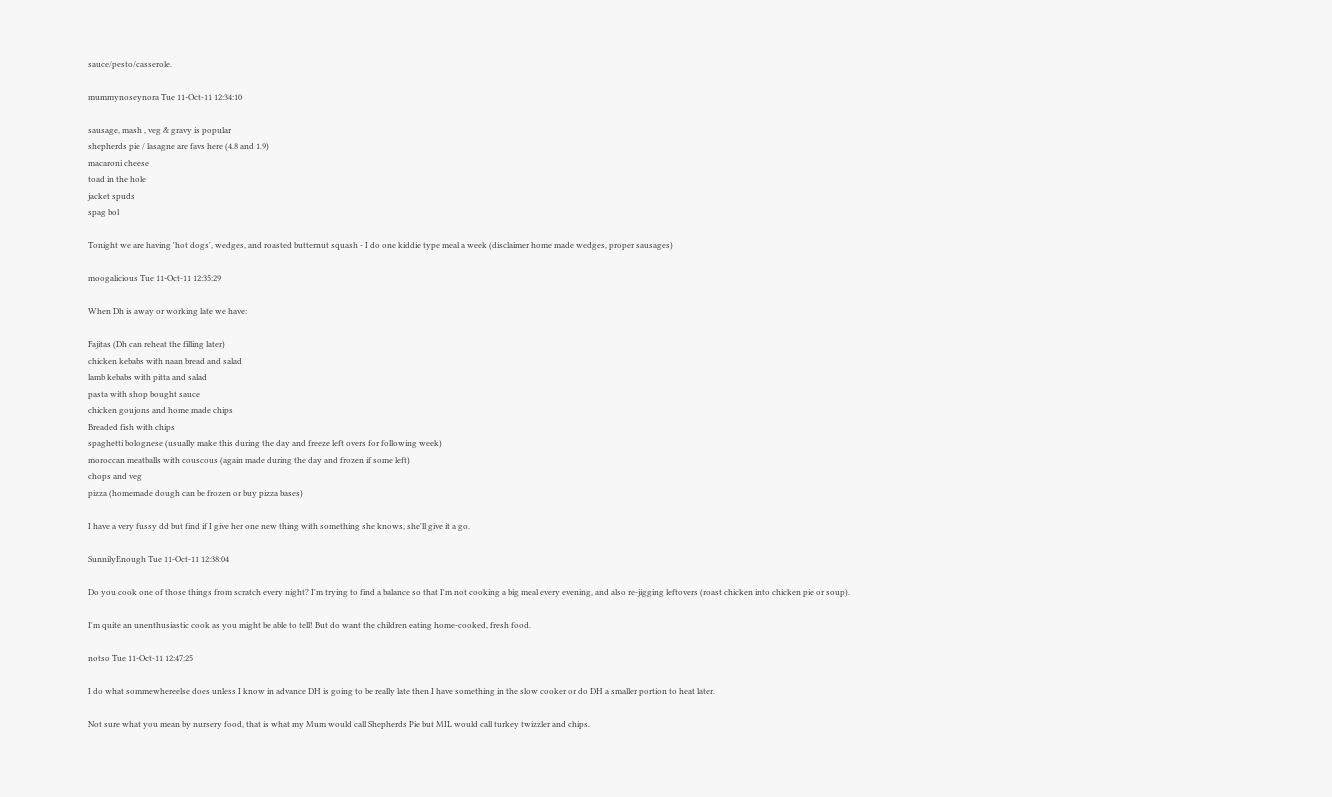sauce/pesto/casserole.

mummynoseynora Tue 11-Oct-11 12:34:10

sausage, mash , veg & gravy is popular
shepherds pie / lasagne are favs here (4.8 and 1.9)
macaroni cheese
toad in the hole
jacket spuds
spag bol

Tonight we are having 'hot dogs', wedges, and roasted butternut squash - I do one kiddie type meal a week (disclaimer home made wedges, proper sausages)

moogalicious Tue 11-Oct-11 12:35:29

When Dh is away or working late we have:

Fajitas (Dh can reheat the filling later)
chicken kebabs with naan bread and salad
lamb kebabs with pitta and salad
pasta with shop bought sauce
chicken goujons and home made chips
Breaded fish with chips
spaghetti bolognese (usually make this during the day and freeze left overs for following week)
moroccan meatballs with couscous (again made during the day and frozen if some left)
chops and veg
pizza (homemade dough can be frozen or buy pizza bases)

I have a very fussy dd but find if I give her one new thing with something she knows, she'll give it a go.

SunnilyEnough Tue 11-Oct-11 12:38:04

Do you cook one of those things from scratch every night? I'm trying to find a balance so that I'm not cooking a big meal every evening, and also re-jigging leftovers (roast chicken into chicken pie or soup).

I'm quite an unenthusiastic cook as you might be able to tell! But do want the children eating home-cooked, fresh food.

notso Tue 11-Oct-11 12:47:25

I do what sommewhereelse does unless I know in advance DH is going to be really late then I have something in the slow cooker or do DH a smaller portion to heat later.

Not sure what you mean by nursery food, that is what my Mum would call Shepherds Pie but MIL would call turkey twizzler and chips.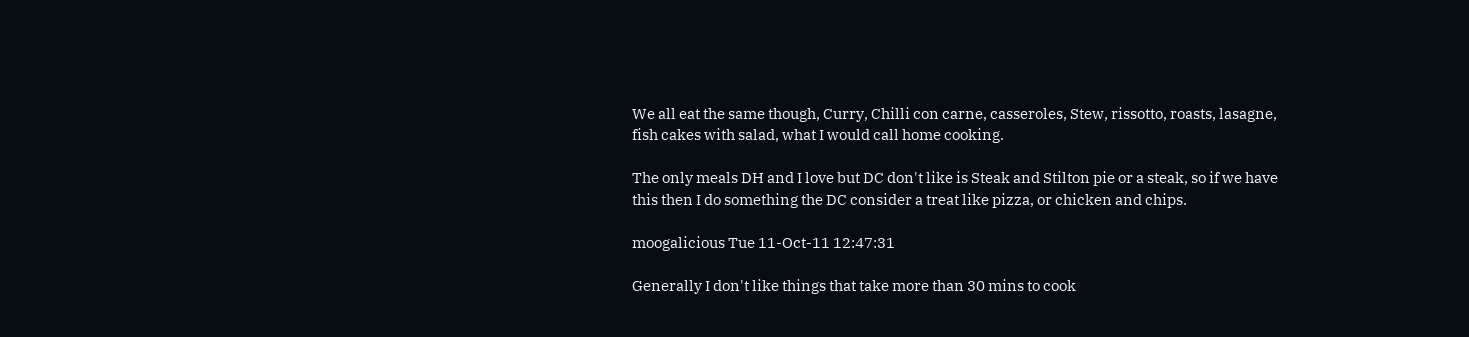We all eat the same though, Curry, Chilli con carne, casseroles, Stew, rissotto, roasts, lasagne, fish cakes with salad, what I would call home cooking.

The only meals DH and I love but DC don't like is Steak and Stilton pie or a steak, so if we have this then I do something the DC consider a treat like pizza, or chicken and chips.

moogalicious Tue 11-Oct-11 12:47:31

Generally I don't like things that take more than 30 mins to cook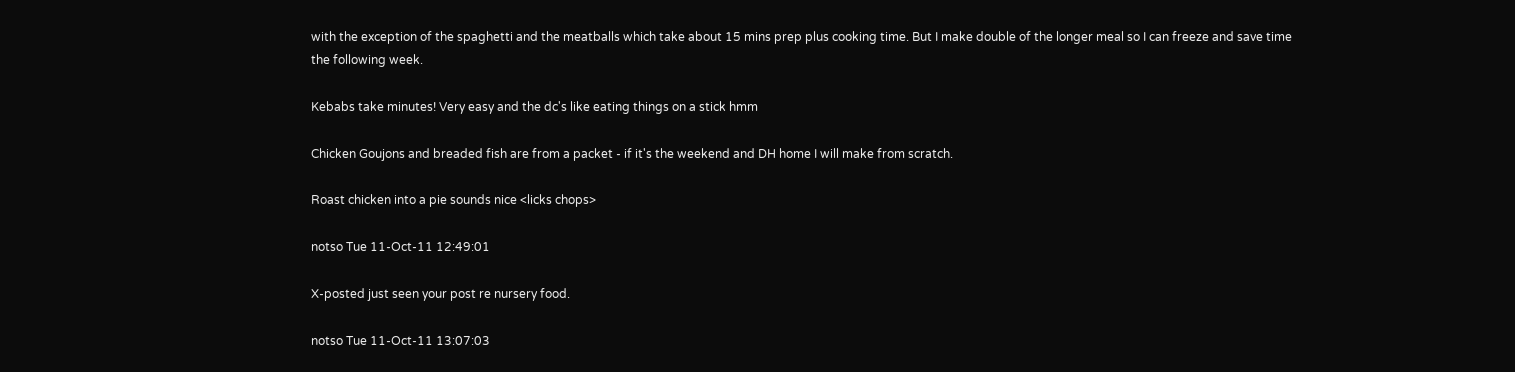with the exception of the spaghetti and the meatballs which take about 15 mins prep plus cooking time. But I make double of the longer meal so I can freeze and save time the following week.

Kebabs take minutes! Very easy and the dc's like eating things on a stick hmm

Chicken Goujons and breaded fish are from a packet - if it's the weekend and DH home I will make from scratch.

Roast chicken into a pie sounds nice <licks chops>

notso Tue 11-Oct-11 12:49:01

X-posted just seen your post re nursery food.

notso Tue 11-Oct-11 13:07:03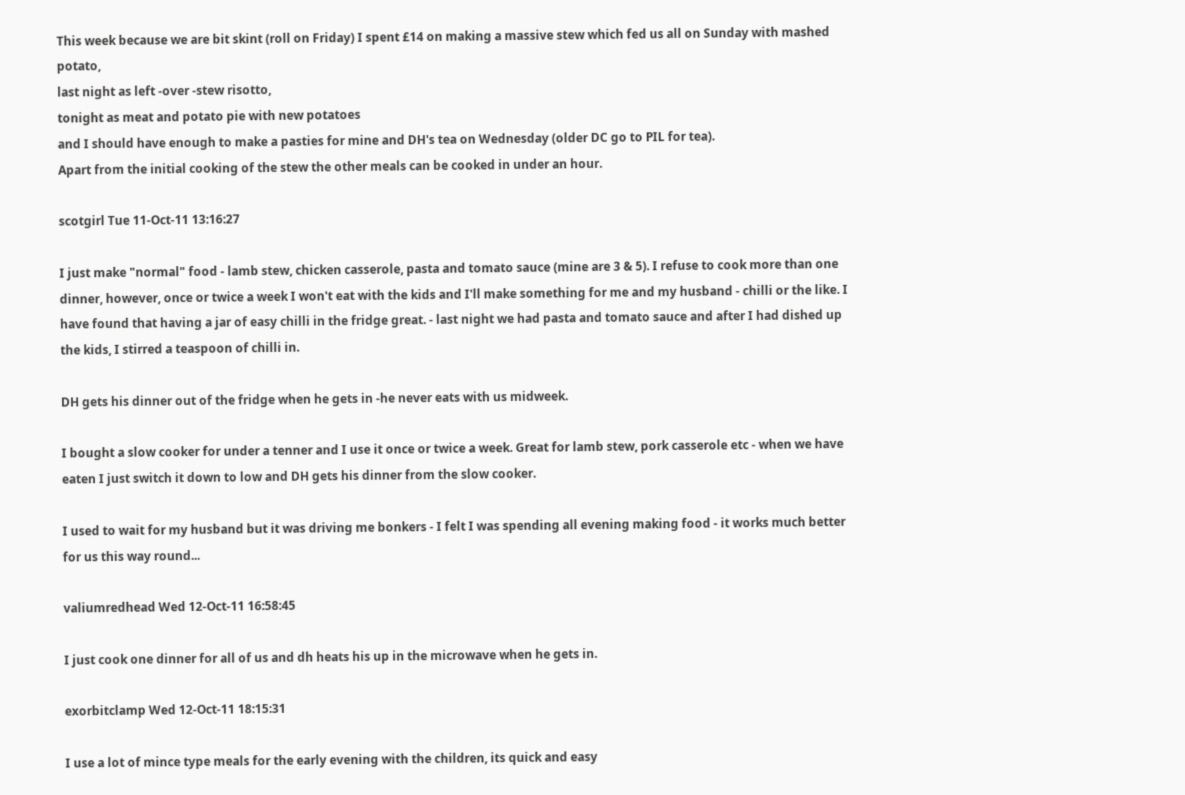This week because we are bit skint (roll on Friday) I spent £14 on making a massive stew which fed us all on Sunday with mashed potato,
last night as left -over -stew risotto,
tonight as meat and potato pie with new potatoes
and I should have enough to make a pasties for mine and DH's tea on Wednesday (older DC go to PIL for tea).
Apart from the initial cooking of the stew the other meals can be cooked in under an hour.

scotgirl Tue 11-Oct-11 13:16:27

I just make "normal" food - lamb stew, chicken casserole, pasta and tomato sauce (mine are 3 & 5). I refuse to cook more than one dinner, however, once or twice a week I won't eat with the kids and I'll make something for me and my husband - chilli or the like. I have found that having a jar of easy chilli in the fridge great. - last night we had pasta and tomato sauce and after I had dished up the kids, I stirred a teaspoon of chilli in.

DH gets his dinner out of the fridge when he gets in -he never eats with us midweek.

I bought a slow cooker for under a tenner and I use it once or twice a week. Great for lamb stew, pork casserole etc - when we have eaten I just switch it down to low and DH gets his dinner from the slow cooker.

I used to wait for my husband but it was driving me bonkers - I felt I was spending all evening making food - it works much better for us this way round...

valiumredhead Wed 12-Oct-11 16:58:45

I just cook one dinner for all of us and dh heats his up in the microwave when he gets in.

exorbitclamp Wed 12-Oct-11 18:15:31

I use a lot of mince type meals for the early evening with the children, its quick and easy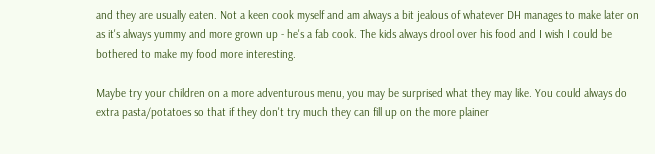and they are usually eaten. Not a keen cook myself and am always a bit jealous of whatever DH manages to make later on as it's always yummy and more grown up - he's a fab cook. The kids always drool over his food and I wish I could be bothered to make my food more interesting.

Maybe try your children on a more adventurous menu, you may be surprised what they may like. You could always do extra pasta/potatoes so that if they don't try much they can fill up on the more plainer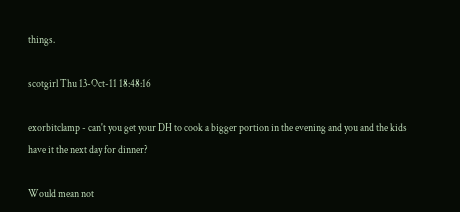things.

scotgirl Thu 13-Oct-11 18:48:16

exorbitclamp - can't you get your DH to cook a bigger portion in the evening and you and the kids have it the next day for dinner?

Would mean not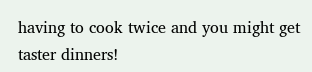having to cook twice and you might get taster dinners!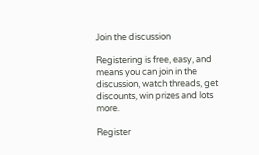Join the discussion

Registering is free, easy, and means you can join in the discussion, watch threads, get discounts, win prizes and lots more.

Register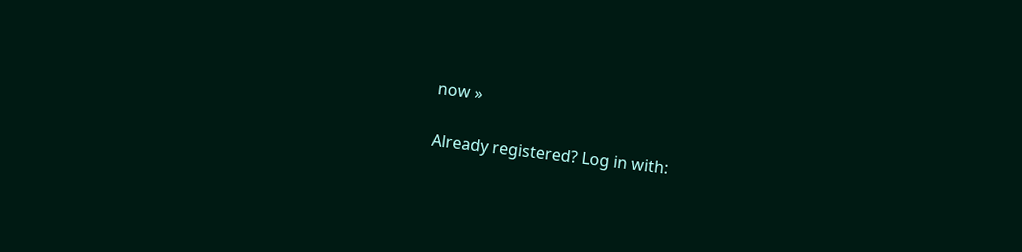now »

Already registered? Log in with: